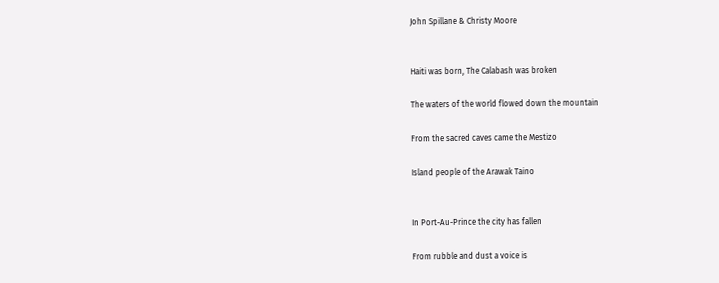John Spillane & Christy Moore


Haiti was born, The Calabash was broken

The waters of the world flowed down the mountain

From the sacred caves came the Mestizo

Island people of the Arawak Taino


In Port-Au-Prince the city has fallen

From rubble and dust a voice is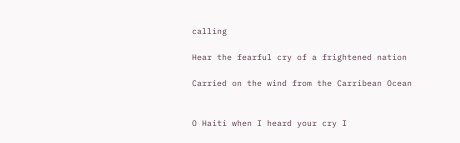calling

Hear the fearful cry of a frightened nation

Carried on the wind from the Carribean Ocean


O Haiti when I heard your cry I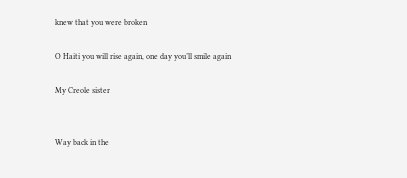knew that you were broken

O Haiti you will rise again, one day you’ll smile again

My Creole sister


Way back in the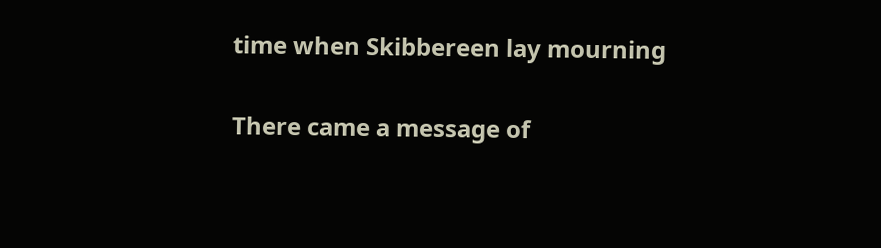time when Skibbereen lay mourning

There came a message of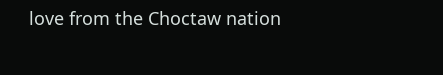love from the Choctaw nation